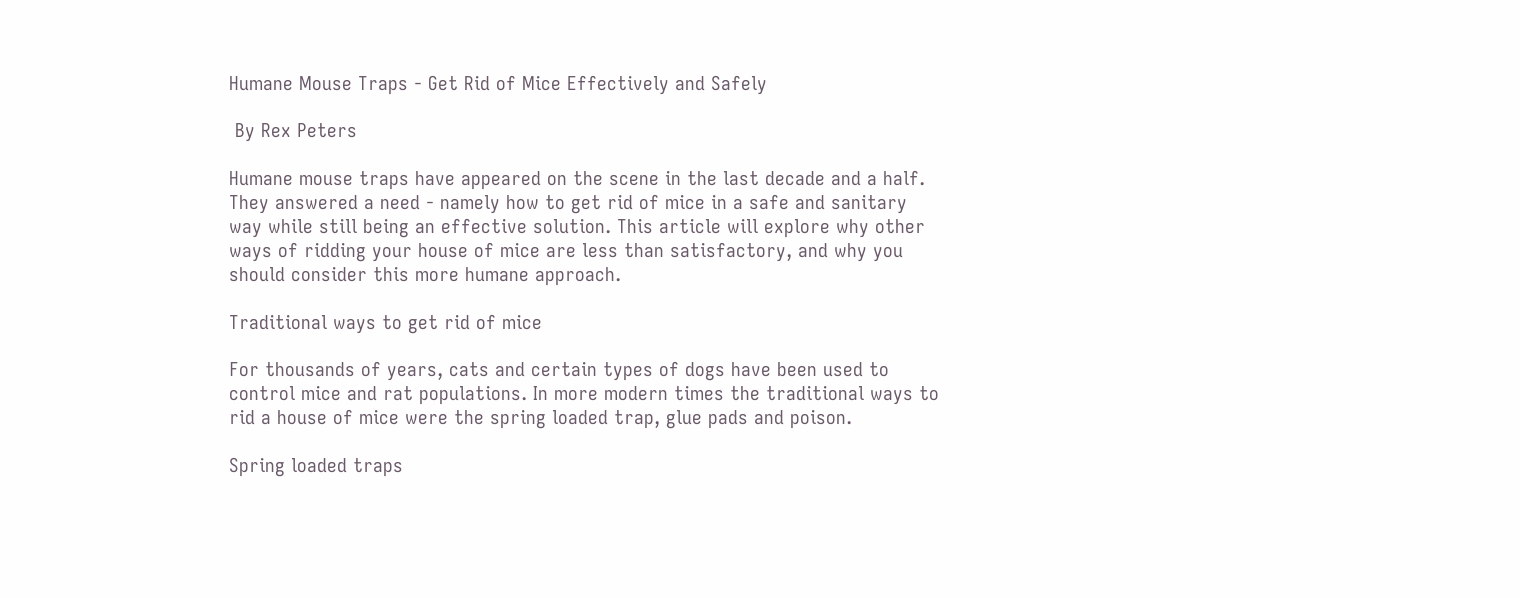Humane Mouse Traps - Get Rid of Mice Effectively and Safely

 By Rex Peters

Humane mouse traps have appeared on the scene in the last decade and a half.  They answered a need - namely how to get rid of mice in a safe and sanitary way while still being an effective solution. This article will explore why other ways of ridding your house of mice are less than satisfactory, and why you should consider this more humane approach.

Traditional ways to get rid of mice

For thousands of years, cats and certain types of dogs have been used to control mice and rat populations. In more modern times the traditional ways to rid a house of mice were the spring loaded trap, glue pads and poison.

Spring loaded traps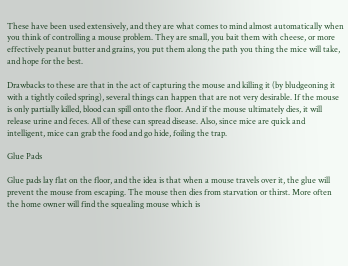These have been used extensively, and they are what comes to mind almost automatically when you think of controlling a mouse problem. They are small, you bait them with cheese, or more effectively peanut butter and grains, you put them along the path you thing the mice will take, and hope for the best.

Drawbacks to these are that in the act of capturing the mouse and killing it (by bludgeoning it with a tightly coiled spring), several things can happen that are not very desirable. If the mouse is only partially killed, blood can spill onto the floor. And if the mouse ultimately dies, it will release urine and feces. All of these can spread disease. Also, since mice are quick and intelligent, mice can grab the food and go hide, foiling the trap.

Glue Pads

Glue pads lay flat on the floor, and the idea is that when a mouse travels over it, the glue will prevent the mouse from escaping. The mouse then dies from starvation or thirst. More often the home owner will find the squealing mouse which is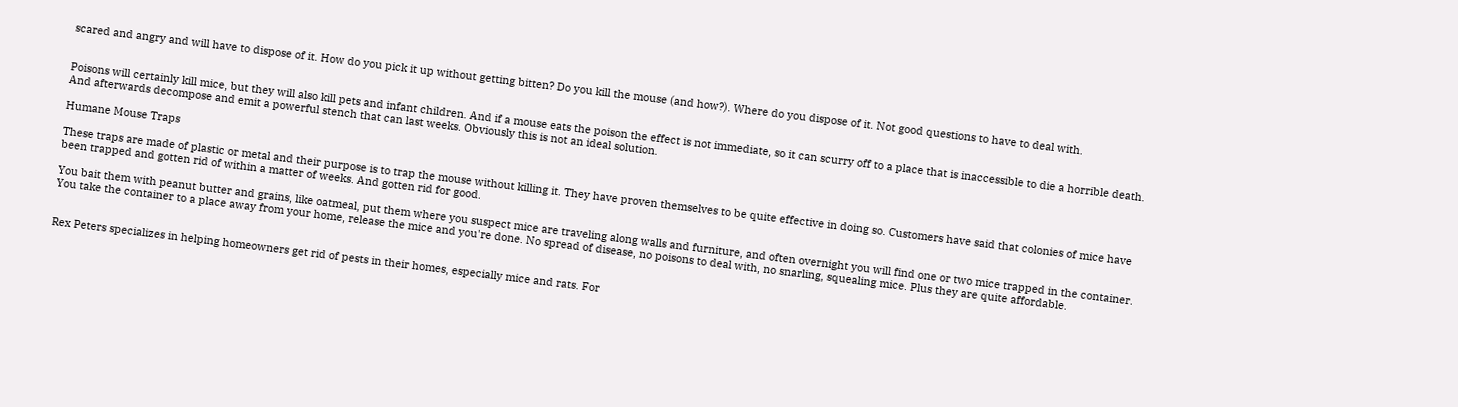scared and angry and will have to dispose of it. How do you pick it up without getting bitten? Do you kill the mouse (and how?). Where do you dispose of it. Not good questions to have to deal with.


Poisons will certainly kill mice, but they will also kill pets and infant children. And if a mouse eats the poison the effect is not immediate, so it can scurry off to a place that is inaccessible to die a horrible death. And afterwards decompose and emit a powerful stench that can last weeks. Obviously this is not an ideal solution.

Humane Mouse Traps

These traps are made of plastic or metal and their purpose is to trap the mouse without killing it. They have proven themselves to be quite effective in doing so. Customers have said that colonies of mice have been trapped and gotten rid of within a matter of weeks. And gotten rid for good.

You bait them with peanut butter and grains, like oatmeal, put them where you suspect mice are traveling along walls and furniture, and often overnight you will find one or two mice trapped in the container. You take the container to a place away from your home, release the mice and you're done. No spread of disease, no poisons to deal with, no snarling, squealing mice. Plus they are quite affordable.


Rex Peters specializes in helping homeowners get rid of pests in their homes, especially mice and rats. For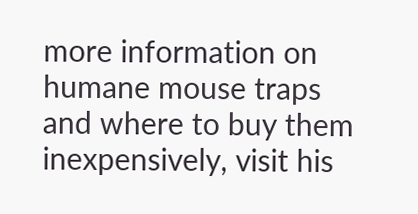more information on humane mouse traps and where to buy them inexpensively, visit his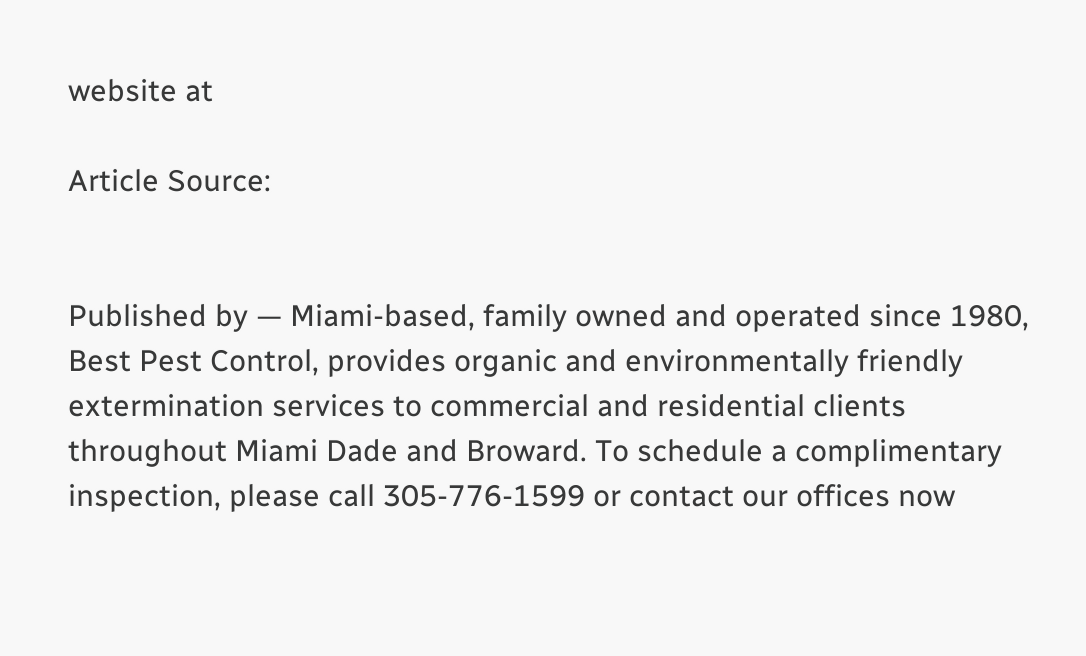website at

Article Source:


Published by — Miami-based, family owned and operated since 1980, Best Pest Control, provides organic and environmentally friendly extermination services to commercial and residential clients throughout Miami Dade and Broward. To schedule a complimentary inspection, please call 305-776-1599 or contact our offices now